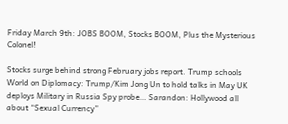Friday March 9th: JOBS BOOM, Stocks BOOM, Plus the Mysterious Colonel!

Stocks surge behind strong February jobs report. Trump schools World on Diplomacy: Trump/Kim Jong Un to hold talks in May UK deploys Military in Russia Spy probe… Sarandon: Hollywood all about “Sexual Currency”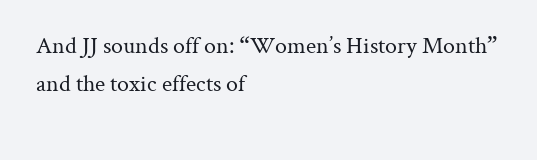And JJ sounds off on: “Women’s History Month” and the toxic effects of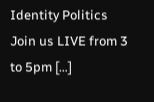Identity Politics Join us LIVE from 3 to 5pm […]